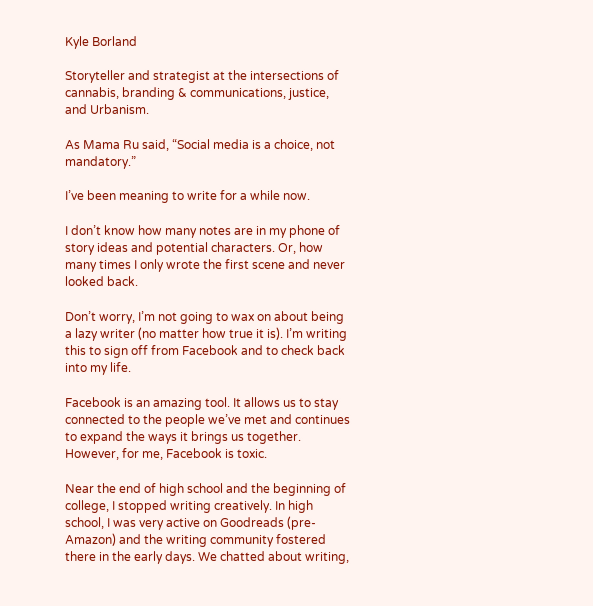Kyle Borland

Storyteller and strategist at the intersections of cannabis, branding & communications, justice, and Urbanism.

As Mama Ru said, “Social media is a choice, not mandatory.”

I’ve been meaning to write for a while now.

I don’t know how many notes are in my phone of story ideas and potential characters. Or, how many times I only wrote the first scene and never looked back.

Don’t worry, I’m not going to wax on about being a lazy writer (no matter how true it is). I’m writing this to sign off from Facebook and to check back into my life.

Facebook is an amazing tool. It allows us to stay connected to the people we’ve met and continues to expand the ways it brings us together. However, for me, Facebook is toxic.

Near the end of high school and the beginning of college, I stopped writing creatively. In high school, I was very active on Goodreads (pre-Amazon) and the writing community fostered there in the early days. We chatted about writing,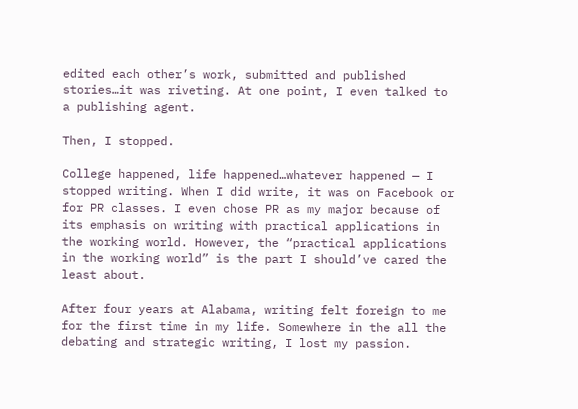edited each other’s work, submitted and published stories…it was riveting. At one point, I even talked to a publishing agent.

Then, I stopped.

College happened, life happened…whatever happened — I stopped writing. When I did write, it was on Facebook or for PR classes. I even chose PR as my major because of its emphasis on writing with practical applications in the working world. However, the “practical applications in the working world” is the part I should’ve cared the least about.

After four years at Alabama, writing felt foreign to me for the first time in my life. Somewhere in the all the debating and strategic writing, I lost my passion.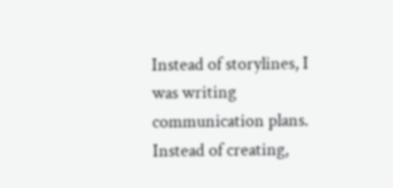Instead of storylines, I was writing communication plans. Instead of creating,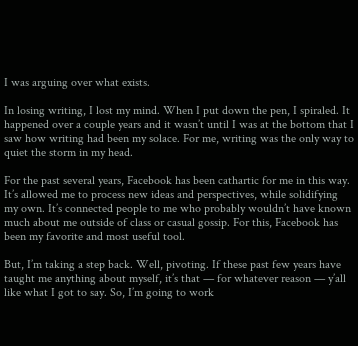I was arguing over what exists.

In losing writing, I lost my mind. When I put down the pen, I spiraled. It happened over a couple years and it wasn’t until I was at the bottom that I saw how writing had been my solace. For me, writing was the only way to quiet the storm in my head.

For the past several years, Facebook has been cathartic for me in this way. It’s allowed me to process new ideas and perspectives, while solidifying my own. It’s connected people to me who probably wouldn’t have known much about me outside of class or casual gossip. For this, Facebook has been my favorite and most useful tool.

But, I’m taking a step back. Well, pivoting. If these past few years have taught me anything about myself, it’s that — for whatever reason — y’all like what I got to say. So, I’m going to work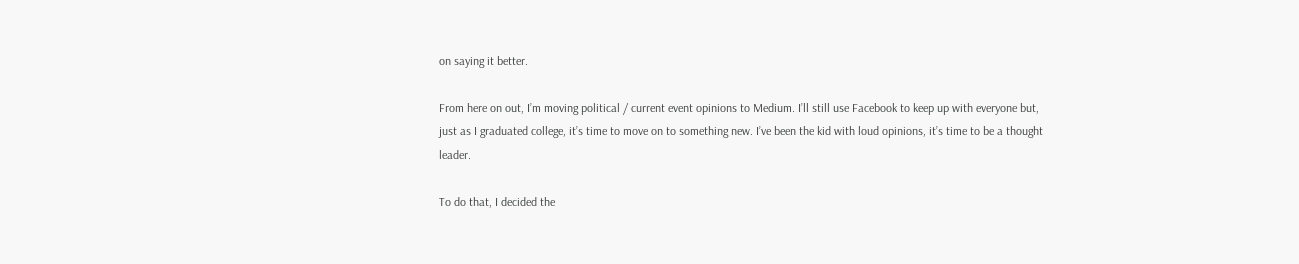on saying it better.

From here on out, I’m moving political / current event opinions to Medium. I’ll still use Facebook to keep up with everyone but, just as I graduated college, it’s time to move on to something new. I’ve been the kid with loud opinions, it’s time to be a thought leader.

To do that, I decided the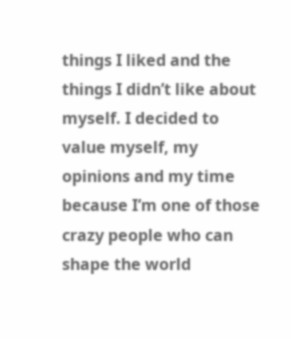things I liked and the things I didn’t like about myself. I decided to value myself, my opinions and my time because I’m one of those crazy people who can shape the world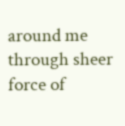around me through sheer force of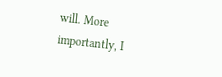will. More importantly, I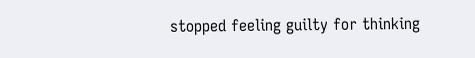stopped feeling guilty for thinking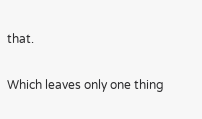that.

Which leaves only one thing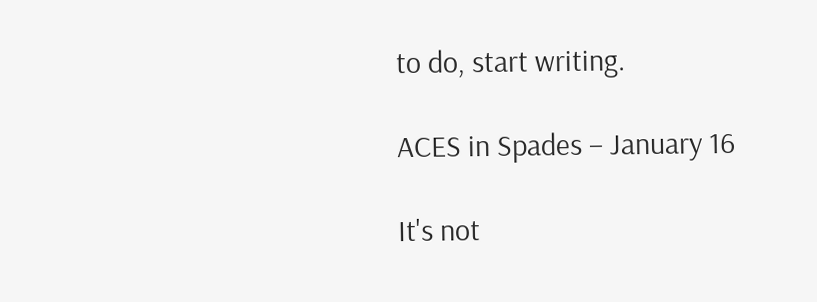to do, start writing.

ACES in Spades – January 16

It's not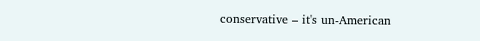conservative – it's un-American